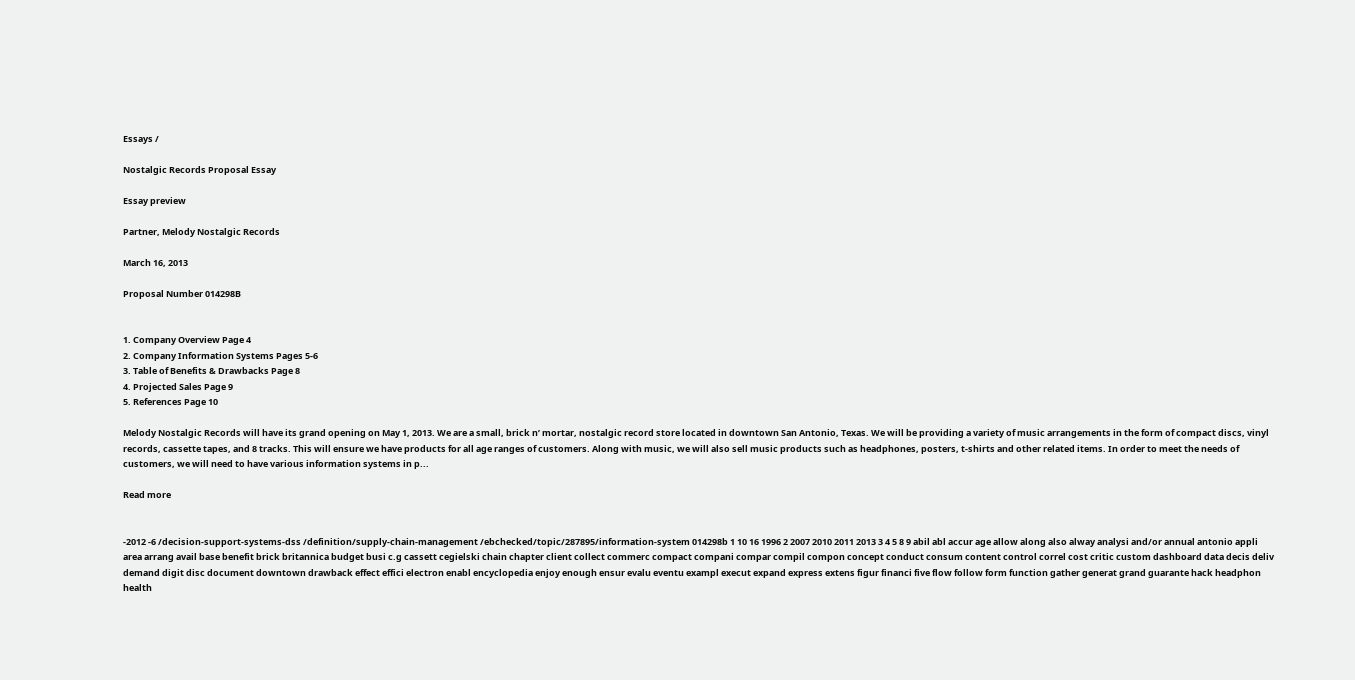Essays /

Nostalgic Records Proposal Essay

Essay preview

Partner, Melody Nostalgic Records

March 16, 2013

Proposal Number 014298B


1. Company Overview Page 4
2. Company Information Systems Pages 5-6
3. Table of Benefits & Drawbacks Page 8
4. Projected Sales Page 9
5. References Page 10

Melody Nostalgic Records will have its grand opening on May 1, 2013. We are a small, brick n’ mortar, nostalgic record store located in downtown San Antonio, Texas. We will be providing a variety of music arrangements in the form of compact discs, vinyl records, cassette tapes, and 8 tracks. This will ensure we have products for all age ranges of customers. Along with music, we will also sell music products such as headphones, posters, t-shirts and other related items. In order to meet the needs of customers, we will need to have various information systems in p...

Read more


-2012 -6 /decision-support-systems-dss /definition/supply-chain-management /ebchecked/topic/287895/information-system 014298b 1 10 16 1996 2 2007 2010 2011 2013 3 4 5 8 9 abil abl accur age allow along also alway analysi and/or annual antonio appli area arrang avail base benefit brick britannica budget busi c.g cassett cegielski chain chapter client collect commerc compact compani compar compil compon concept conduct consum content control correl cost critic custom dashboard data decis deliv demand digit disc document downtown drawback effect effici electron enabl encyclopedia enjoy enough ensur evalu eventu exampl execut expand express extens figur financi five flow follow form function gather generat grand guarante hack headphon health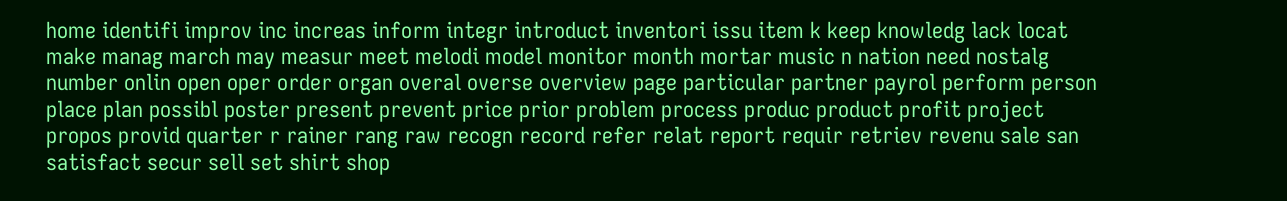home identifi improv inc increas inform integr introduct inventori issu item k keep knowledg lack locat make manag march may measur meet melodi model monitor month mortar music n nation need nostalg number onlin open oper order organ overal overse overview page particular partner payrol perform person place plan possibl poster present prevent price prior problem process produc product profit project propos provid quarter r rainer rang raw recogn record refer relat report requir retriev revenu sale san satisfact secur sell set shirt shop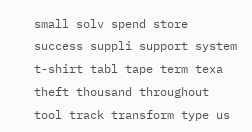small solv spend store success suppli support system t-shirt tabl tape term texa theft thousand throughout tool track transform type us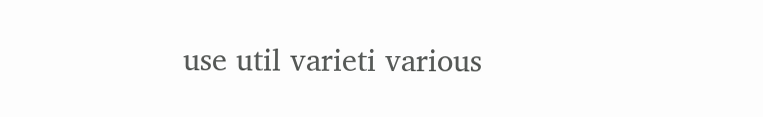use util varieti various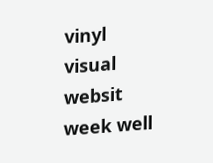vinyl visual websit week well